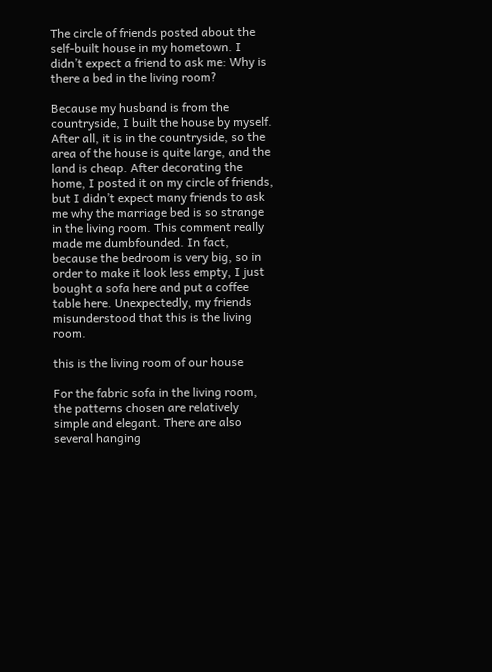The circle of friends posted about the self-built house in my hometown. I didn’t expect a friend to ask me: Why is there a bed in the living room?

Because my husband is from the countryside, I built the house by myself. After all, it is in the countryside, so the area of the house is quite large, and the land is cheap. After decorating the home, I posted it on my circle of friends, but I didn’t expect many friends to ask me why the marriage bed is so strange in the living room. This comment really made me dumbfounded. In fact, because the bedroom is very big, so in order to make it look less empty, I just bought a sofa here and put a coffee table here. Unexpectedly, my friends misunderstood that this is the living room.

this is the living room of our house

For the fabric sofa in the living room, the patterns chosen are relatively simple and elegant. There are also several hanging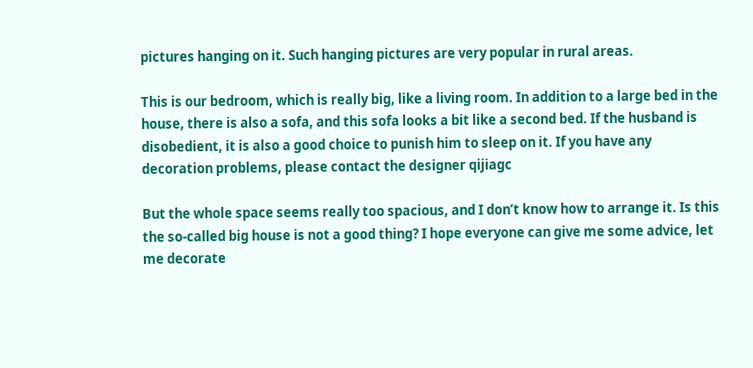pictures hanging on it. Such hanging pictures are very popular in rural areas.

This is our bedroom, which is really big, like a living room. In addition to a large bed in the house, there is also a sofa, and this sofa looks a bit like a second bed. If the husband is disobedient, it is also a good choice to punish him to sleep on it. If you have any decoration problems, please contact the designer qijiagc

But the whole space seems really too spacious, and I don’t know how to arrange it. Is this the so-called big house is not a good thing? I hope everyone can give me some advice, let me decorate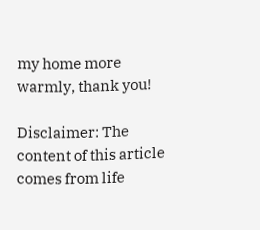my home more warmly, thank you!

Disclaimer: The content of this article comes from life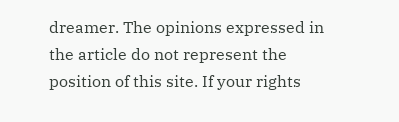dreamer. The opinions expressed in the article do not represent the position of this site. If your rights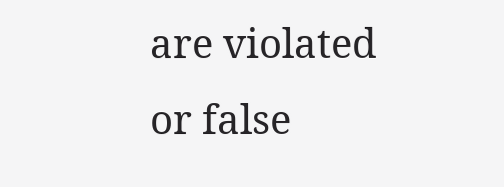are violated or false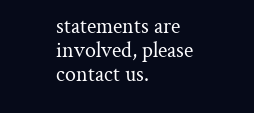statements are involved, please contact us.